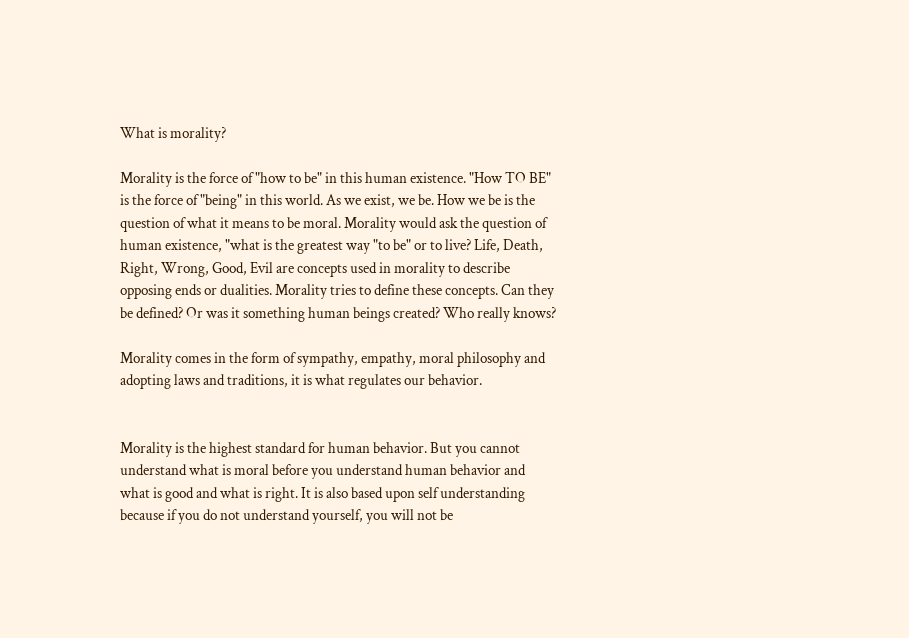What is morality?

Morality is the force of "how to be" in this human existence. "How TO BE" is the force of "being" in this world. As we exist, we be. How we be is the question of what it means to be moral. Morality would ask the question of human existence, "what is the greatest way "to be" or to live? Life, Death, Right, Wrong, Good, Evil are concepts used in morality to describe opposing ends or dualities. Morality tries to define these concepts. Can they be defined? Or was it something human beings created? Who really knows?

Morality comes in the form of sympathy, empathy, moral philosophy and adopting laws and traditions, it is what regulates our behavior.


Morality is the highest standard for human behavior. But you cannot understand what is moral before you understand human behavior and what is good and what is right. It is also based upon self understanding because if you do not understand yourself, you will not be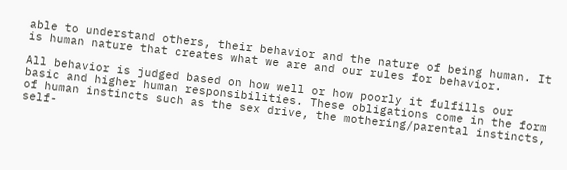able to understand others, their behavior and the nature of being human. It is human nature that creates what we are and our rules for behavior.

All behavior is judged based on how well or how poorly it fulfills our basic and higher human responsibilities. These obligations come in the form of human instincts such as the sex drive, the mothering/parental instincts, self-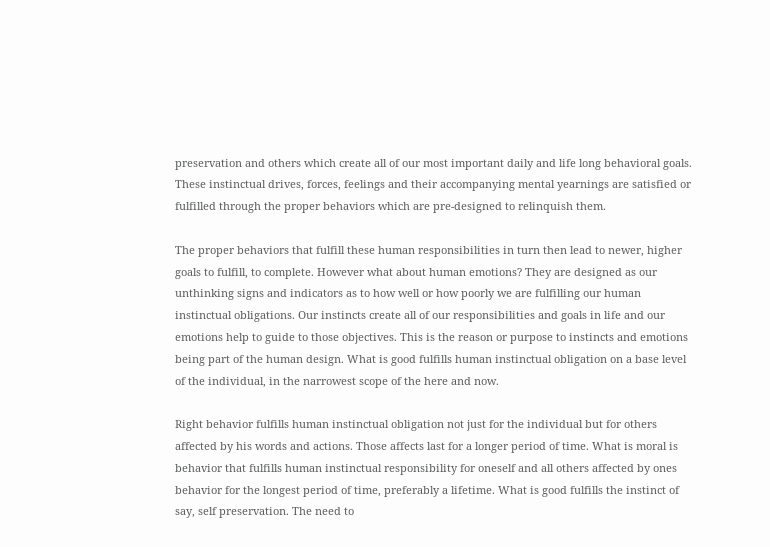preservation and others which create all of our most important daily and life long behavioral goals. These instinctual drives, forces, feelings and their accompanying mental yearnings are satisfied or fulfilled through the proper behaviors which are pre-designed to relinquish them.

The proper behaviors that fulfill these human responsibilities in turn then lead to newer, higher goals to fulfill, to complete. However what about human emotions? They are designed as our unthinking signs and indicators as to how well or how poorly we are fulfilling our human instinctual obligations. Our instincts create all of our responsibilities and goals in life and our emotions help to guide to those objectives. This is the reason or purpose to instincts and emotions being part of the human design. What is good fulfills human instinctual obligation on a base level of the individual, in the narrowest scope of the here and now.

Right behavior fulfills human instinctual obligation not just for the individual but for others affected by his words and actions. Those affects last for a longer period of time. What is moral is behavior that fulfills human instinctual responsibility for oneself and all others affected by ones behavior for the longest period of time, preferably a lifetime. What is good fulfills the instinct of say, self preservation. The need to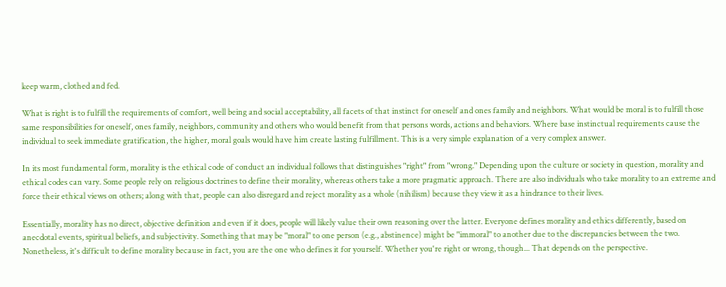keep warm, clothed and fed.

What is right is to fulfill the requirements of comfort, well being and social acceptability, all facets of that instinct for oneself and ones family and neighbors. What would be moral is to fulfill those same responsibilities for oneself, ones family, neighbors, community and others who would benefit from that persons words, actions and behaviors. Where base instinctual requirements cause the individual to seek immediate gratification, the higher, moral goals would have him create lasting fulfillment. This is a very simple explanation of a very complex answer.

In its most fundamental form, morality is the ethical code of conduct an individual follows that distinguishes "right" from "wrong." Depending upon the culture or society in question, morality and ethical codes can vary. Some people rely on religious doctrines to define their morality, whereas others take a more pragmatic approach. There are also individuals who take morality to an extreme and force their ethical views on others; along with that, people can also disregard and reject morality as a whole (nihilism) because they view it as a hindrance to their lives.

Essentially, morality has no direct, objective definition and even if it does, people will likely value their own reasoning over the latter. Everyone defines morality and ethics differently, based on anecdotal events, spiritual beliefs, and subjectivity. Something that may be "moral" to one person (e.g., abstinence) might be "immoral" to another due to the discrepancies between the two. Nonetheless, it's difficult to define morality because in fact, you are the one who defines it for yourself. Whether you're right or wrong, though... That depends on the perspective.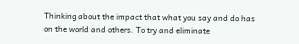Thinking about the impact that what you say and do has on the world and others. To try and eliminate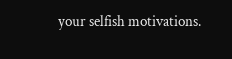your selfish motivations.